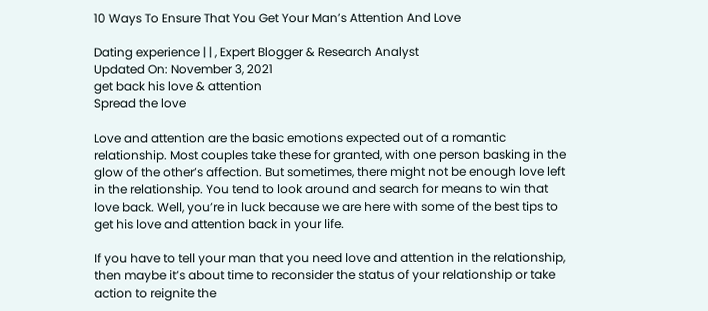10 Ways To Ensure That You Get Your Man’s Attention And Love

Dating experience | | , Expert Blogger & Research Analyst
Updated On: November 3, 2021
get back his love & attention
Spread the love

Love and attention are the basic emotions expected out of a romantic relationship. Most couples take these for granted, with one person basking in the glow of the other’s affection. But sometimes, there might not be enough love left in the relationship. You tend to look around and search for means to win that love back. Well, you’re in luck because we are here with some of the best tips to get his love and attention back in your life.

If you have to tell your man that you need love and attention in the relationship, then maybe it’s about time to reconsider the status of your relationship or take action to reignite the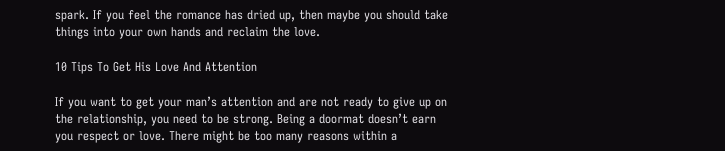spark. If you feel the romance has dried up, then maybe you should take things into your own hands and reclaim the love.

10 Tips To Get His Love And Attention

If you want to get your man’s attention and are not ready to give up on the relationship, you need to be strong. Being a doormat doesn’t earn you respect or love. There might be too many reasons within a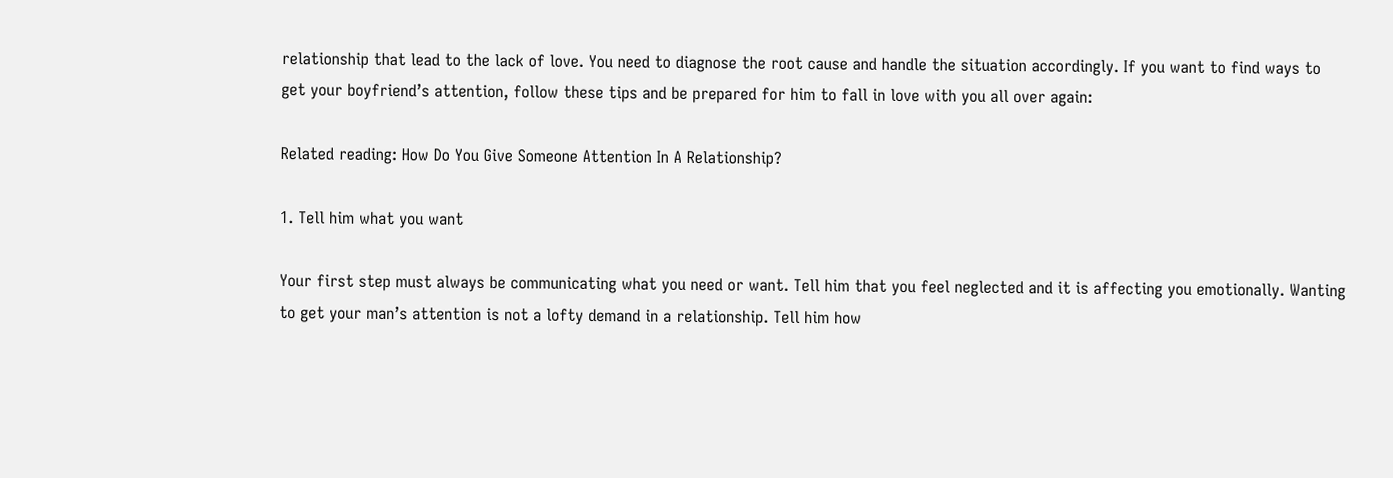relationship that lead to the lack of love. You need to diagnose the root cause and handle the situation accordingly. If you want to find ways to get your boyfriend’s attention, follow these tips and be prepared for him to fall in love with you all over again:

Related reading: How Do You Give Someone Attention In A Relationship?

1. Tell him what you want

Your first step must always be communicating what you need or want. Tell him that you feel neglected and it is affecting you emotionally. Wanting to get your man’s attention is not a lofty demand in a relationship. Tell him how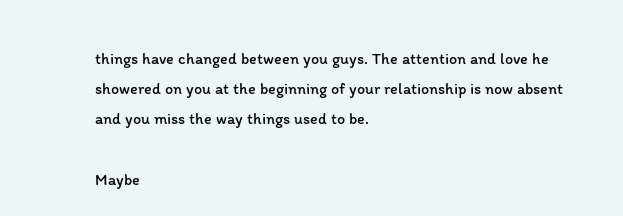things have changed between you guys. The attention and love he showered on you at the beginning of your relationship is now absent and you miss the way things used to be.

Maybe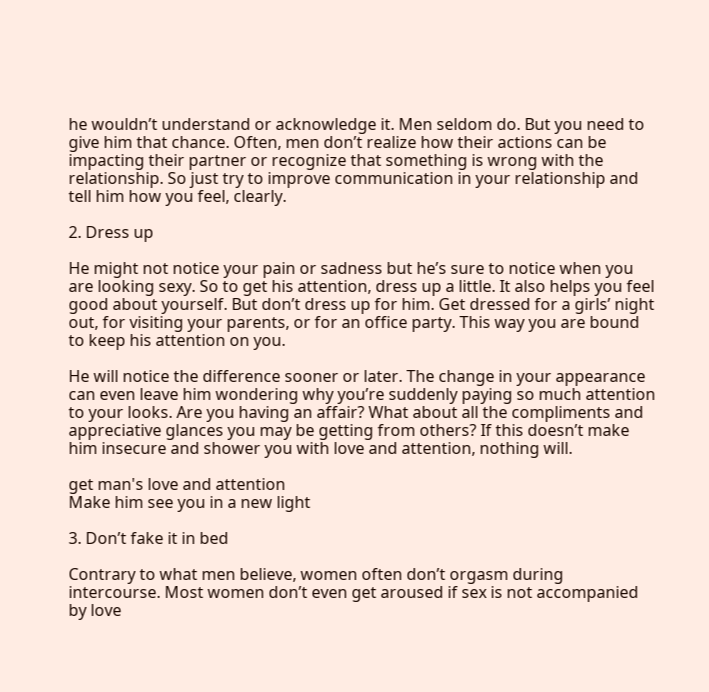he wouldn’t understand or acknowledge it. Men seldom do. But you need to give him that chance. Often, men don’t realize how their actions can be impacting their partner or recognize that something is wrong with the relationship. So just try to improve communication in your relationship and tell him how you feel, clearly.

2. Dress up

He might not notice your pain or sadness but he’s sure to notice when you are looking sexy. So to get his attention, dress up a little. It also helps you feel good about yourself. But don’t dress up for him. Get dressed for a girls’ night out, for visiting your parents, or for an office party. This way you are bound to keep his attention on you.

He will notice the difference sooner or later. The change in your appearance can even leave him wondering why you’re suddenly paying so much attention to your looks. Are you having an affair? What about all the compliments and appreciative glances you may be getting from others? If this doesn’t make him insecure and shower you with love and attention, nothing will.

get man's love and attention
Make him see you in a new light

3. Don’t fake it in bed

Contrary to what men believe, women often don’t orgasm during intercourse. Most women don’t even get aroused if sex is not accompanied by love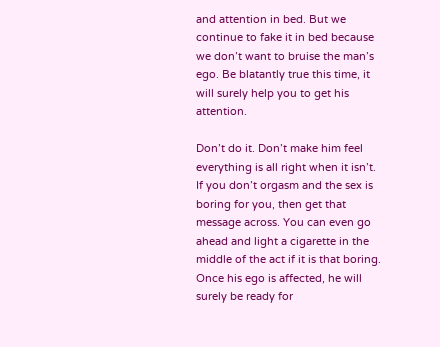and attention in bed. But we continue to fake it in bed because we don’t want to bruise the man’s ego. Be blatantly true this time, it will surely help you to get his attention.

Don’t do it. Don’t make him feel everything is all right when it isn’t. If you don’t orgasm and the sex is boring for you, then get that message across. You can even go ahead and light a cigarette in the middle of the act if it is that boring. Once his ego is affected, he will surely be ready for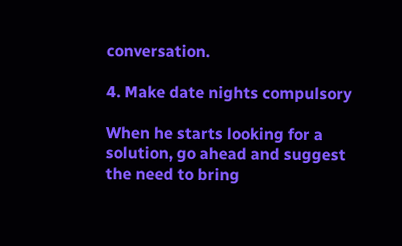conversation.

4. Make date nights compulsory

When he starts looking for a solution, go ahead and suggest the need to bring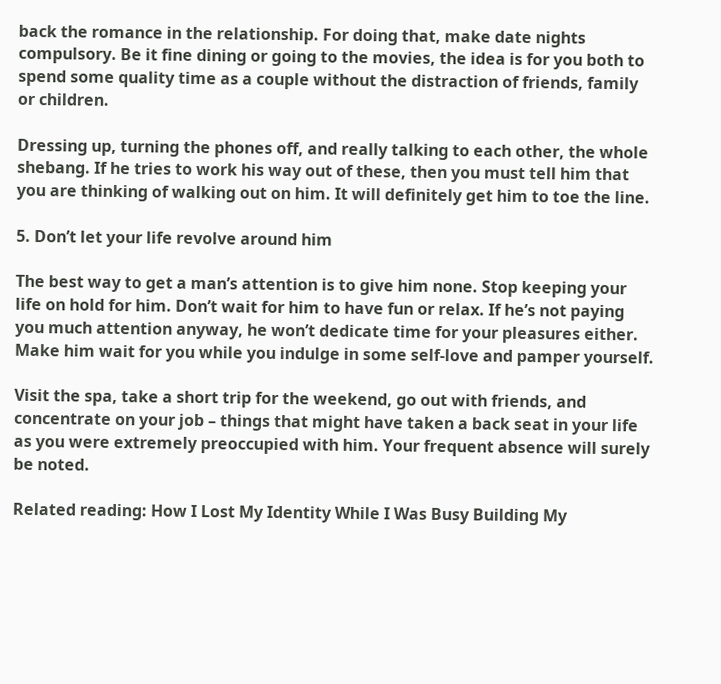back the romance in the relationship. For doing that, make date nights compulsory. Be it fine dining or going to the movies, the idea is for you both to spend some quality time as a couple without the distraction of friends, family or children.

Dressing up, turning the phones off, and really talking to each other, the whole shebang. If he tries to work his way out of these, then you must tell him that you are thinking of walking out on him. It will definitely get him to toe the line.

5. Don’t let your life revolve around him

The best way to get a man’s attention is to give him none. Stop keeping your life on hold for him. Don’t wait for him to have fun or relax. If he’s not paying you much attention anyway, he won’t dedicate time for your pleasures either. Make him wait for you while you indulge in some self-love and pamper yourself.

Visit the spa, take a short trip for the weekend, go out with friends, and concentrate on your job – things that might have taken a back seat in your life as you were extremely preoccupied with him. Your frequent absence will surely be noted.

Related reading: How I Lost My Identity While I Was Busy Building My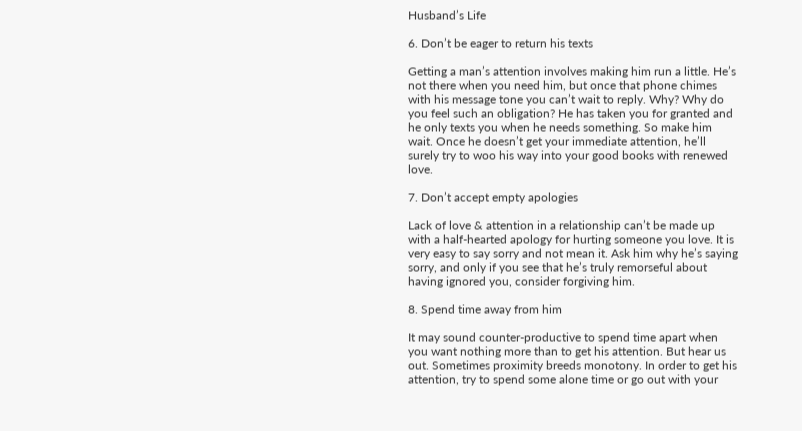Husband’s Life

6. Don’t be eager to return his texts

Getting a man’s attention involves making him run a little. He’s not there when you need him, but once that phone chimes with his message tone you can’t wait to reply. Why? Why do you feel such an obligation? He has taken you for granted and he only texts you when he needs something. So make him wait. Once he doesn’t get your immediate attention, he’ll surely try to woo his way into your good books with renewed love.

7. Don’t accept empty apologies

Lack of love & attention in a relationship can’t be made up with a half-hearted apology for hurting someone you love. It is very easy to say sorry and not mean it. Ask him why he’s saying sorry, and only if you see that he’s truly remorseful about having ignored you, consider forgiving him.

8. Spend time away from him

It may sound counter-productive to spend time apart when you want nothing more than to get his attention. But hear us out. Sometimes proximity breeds monotony. In order to get his attention, try to spend some alone time or go out with your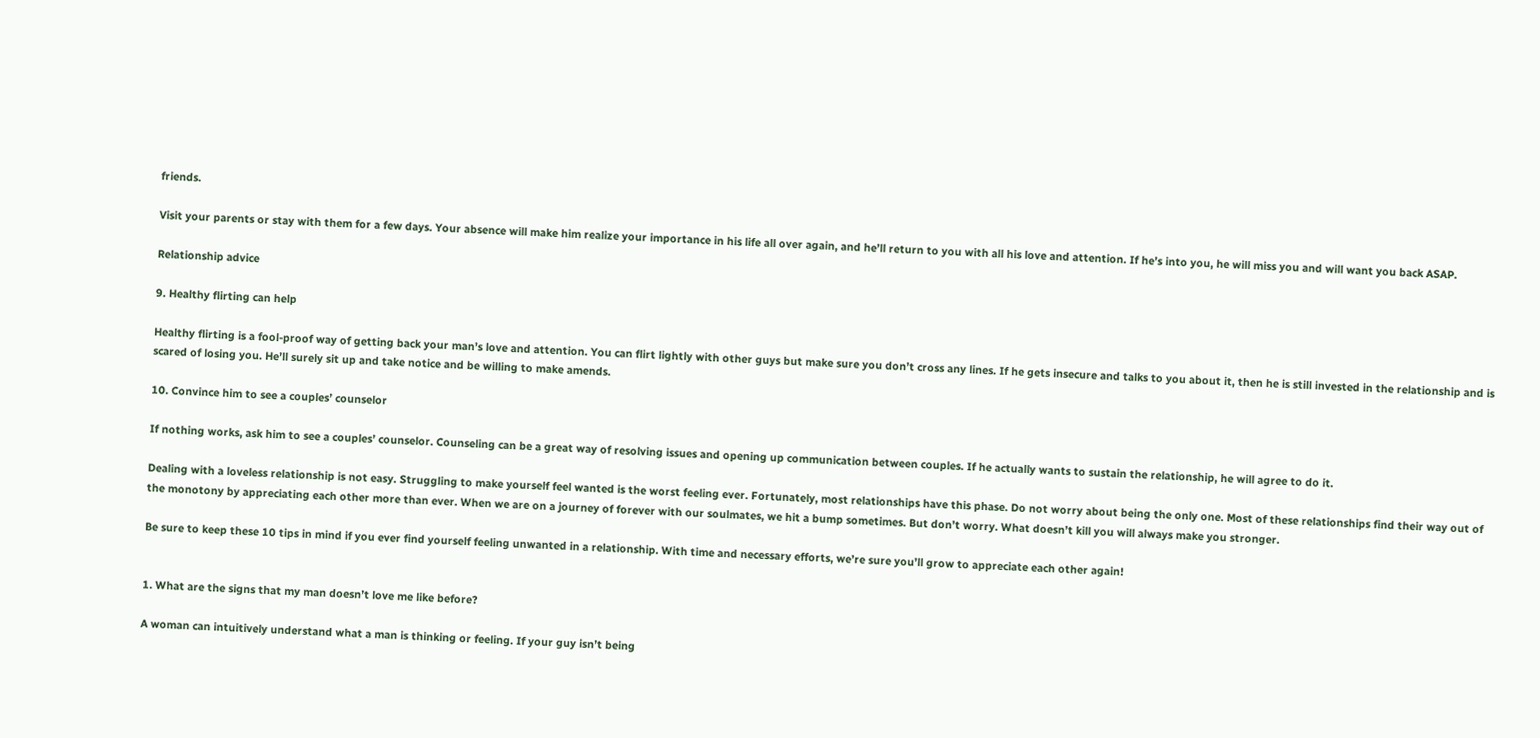friends.

Visit your parents or stay with them for a few days. Your absence will make him realize your importance in his life all over again, and he’ll return to you with all his love and attention. If he’s into you, he will miss you and will want you back ASAP.

Relationship advice

9. Healthy flirting can help

Healthy flirting is a fool-proof way of getting back your man’s love and attention. You can flirt lightly with other guys but make sure you don’t cross any lines. If he gets insecure and talks to you about it, then he is still invested in the relationship and is scared of losing you. He’ll surely sit up and take notice and be willing to make amends.

10. Convince him to see a couples’ counselor

If nothing works, ask him to see a couples’ counselor. Counseling can be a great way of resolving issues and opening up communication between couples. If he actually wants to sustain the relationship, he will agree to do it.

Dealing with a loveless relationship is not easy. Struggling to make yourself feel wanted is the worst feeling ever. Fortunately, most relationships have this phase. Do not worry about being the only one. Most of these relationships find their way out of the monotony by appreciating each other more than ever. When we are on a journey of forever with our soulmates, we hit a bump sometimes. But don’t worry. What doesn’t kill you will always make you stronger.

Be sure to keep these 10 tips in mind if you ever find yourself feeling unwanted in a relationship. With time and necessary efforts, we’re sure you’ll grow to appreciate each other again!


1. What are the signs that my man doesn’t love me like before?

A woman can intuitively understand what a man is thinking or feeling. If your guy isn’t being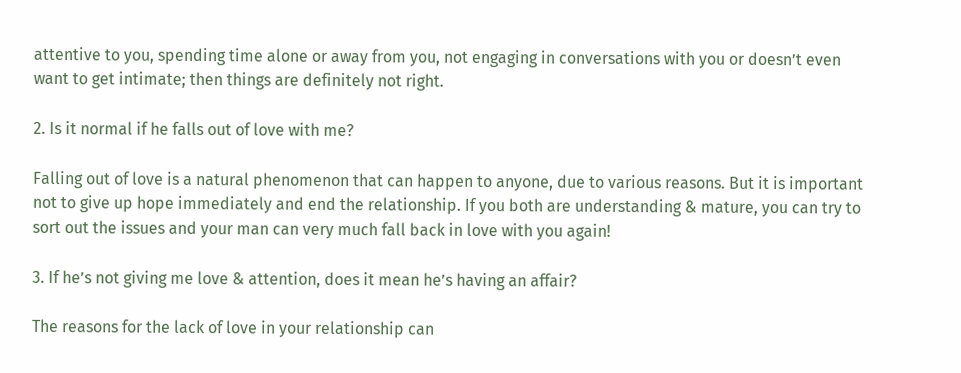attentive to you, spending time alone or away from you, not engaging in conversations with you or doesn’t even want to get intimate; then things are definitely not right.

2. Is it normal if he falls out of love with me?

Falling out of love is a natural phenomenon that can happen to anyone, due to various reasons. But it is important not to give up hope immediately and end the relationship. If you both are understanding & mature, you can try to sort out the issues and your man can very much fall back in love with you again!

3. If he’s not giving me love & attention, does it mean he’s having an affair?

The reasons for the lack of love in your relationship can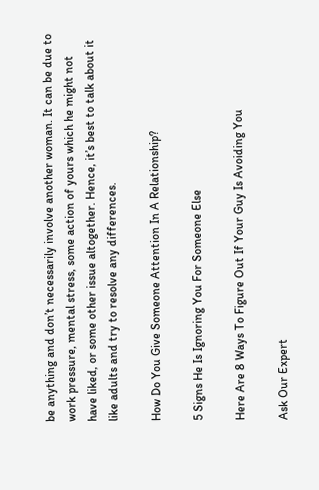be anything and don’t necessarily involve another woman. It can be due to work pressure, mental stress, some action of yours which he might not have liked, or some other issue altogether. Hence, it’s best to talk about it like adults and try to resolve any differences.

How Do You Give Someone Attention In A Relationship?

5 Signs He Is Ignoring You For Someone Else

Here Are 8 Ways To Figure Out If Your Guy Is Avoiding You

Ask Our Expert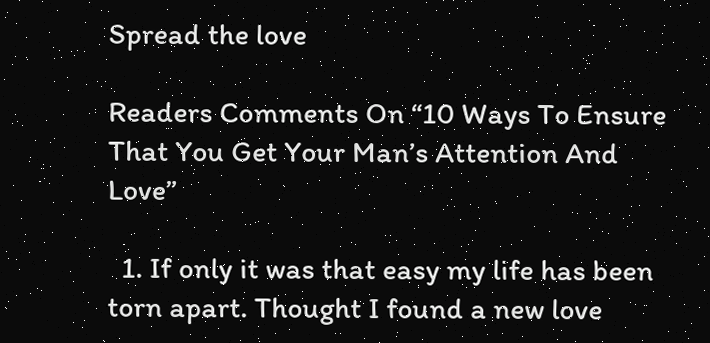Spread the love

Readers Comments On “10 Ways To Ensure That You Get Your Man’s Attention And Love”

  1. If only it was that easy my life has been torn apart. Thought I found a new love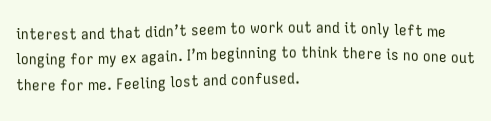interest and that didn’t seem to work out and it only left me longing for my ex again. I’m beginning to think there is no one out there for me. Feeling lost and confused.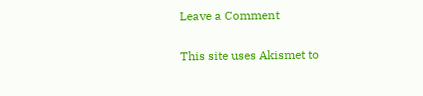Leave a Comment

This site uses Akismet to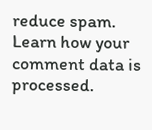reduce spam. Learn how your comment data is processed.